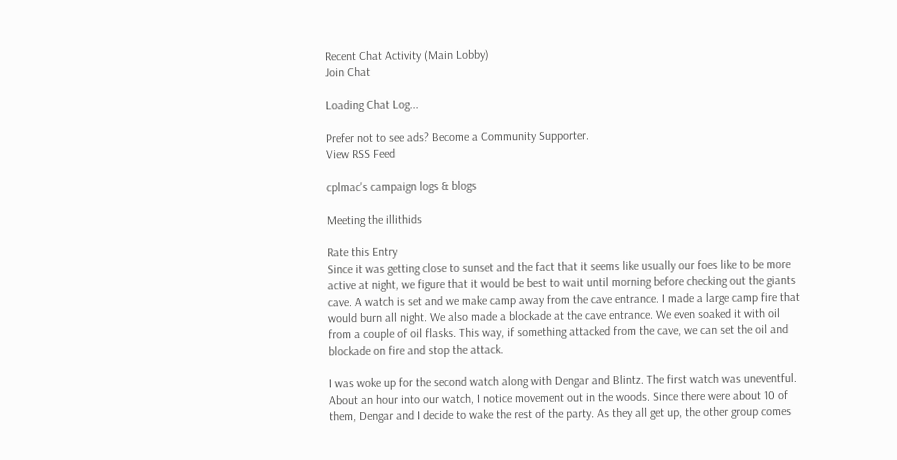Recent Chat Activity (Main Lobby)
Join Chat

Loading Chat Log...

Prefer not to see ads? Become a Community Supporter.
View RSS Feed

cplmac's campaign logs & blogs

Meeting the illithids

Rate this Entry
Since it was getting close to sunset and the fact that it seems like usually our foes like to be more active at night, we figure that it would be best to wait until morning before checking out the giants cave. A watch is set and we make camp away from the cave entrance. I made a large camp fire that would burn all night. We also made a blockade at the cave entrance. We even soaked it with oil from a couple of oil flasks. This way, if something attacked from the cave, we can set the oil and blockade on fire and stop the attack.

I was woke up for the second watch along with Dengar and Blintz. The first watch was uneventful. About an hour into our watch, I notice movement out in the woods. Since there were about 10 of them, Dengar and I decide to wake the rest of the party. As they all get up, the other group comes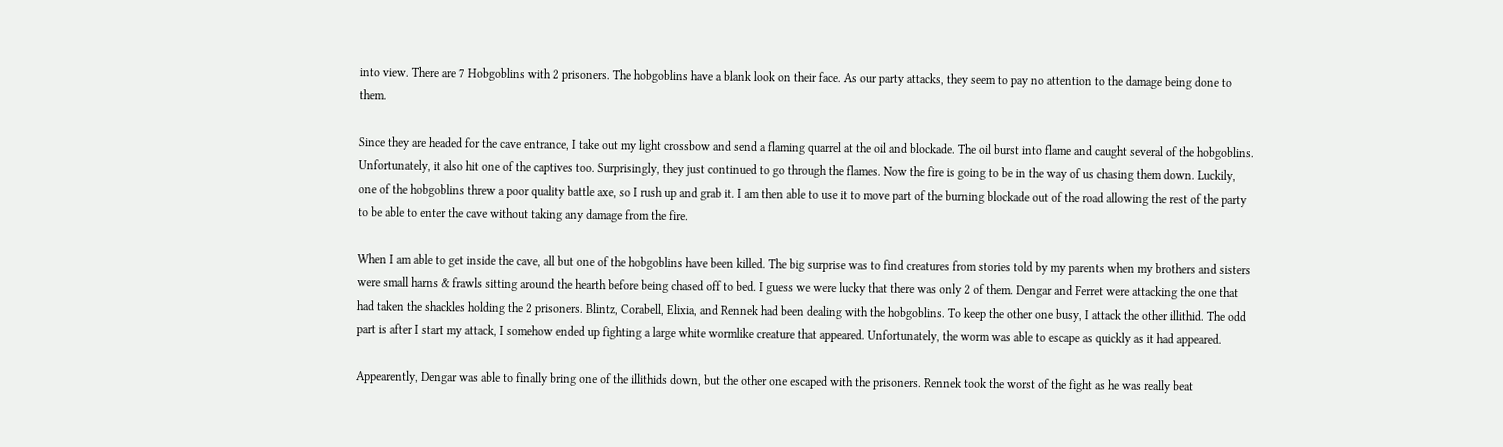into view. There are 7 Hobgoblins with 2 prisoners. The hobgoblins have a blank look on their face. As our party attacks, they seem to pay no attention to the damage being done to them.

Since they are headed for the cave entrance, I take out my light crossbow and send a flaming quarrel at the oil and blockade. The oil burst into flame and caught several of the hobgoblins. Unfortunately, it also hit one of the captives too. Surprisingly, they just continued to go through the flames. Now the fire is going to be in the way of us chasing them down. Luckily, one of the hobgoblins threw a poor quality battle axe, so I rush up and grab it. I am then able to use it to move part of the burning blockade out of the road allowing the rest of the party to be able to enter the cave without taking any damage from the fire.

When I am able to get inside the cave, all but one of the hobgoblins have been killed. The big surprise was to find creatures from stories told by my parents when my brothers and sisters were small harns & frawls sitting around the hearth before being chased off to bed. I guess we were lucky that there was only 2 of them. Dengar and Ferret were attacking the one that had taken the shackles holding the 2 prisoners. Blintz, Corabell, Elixia, and Rennek had been dealing with the hobgoblins. To keep the other one busy, I attack the other illithid. The odd part is after I start my attack, I somehow ended up fighting a large white wormlike creature that appeared. Unfortunately, the worm was able to escape as quickly as it had appeared.

Appearently, Dengar was able to finally bring one of the illithids down, but the other one escaped with the prisoners. Rennek took the worst of the fight as he was really beat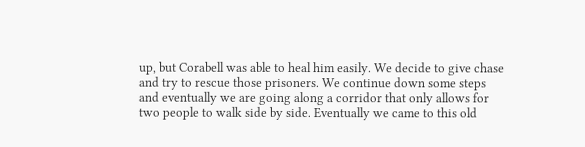up, but Corabell was able to heal him easily. We decide to give chase and try to rescue those prisoners. We continue down some steps and eventually we are going along a corridor that only allows for two people to walk side by side. Eventually we came to this old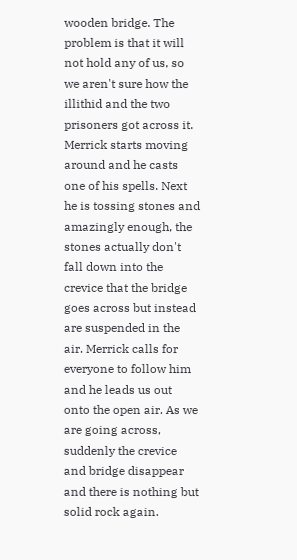wooden bridge. The problem is that it will not hold any of us, so we aren't sure how the illithid and the two prisoners got across it. Merrick starts moving around and he casts one of his spells. Next he is tossing stones and amazingly enough, the stones actually don't fall down into the crevice that the bridge goes across but instead are suspended in the air. Merrick calls for everyone to follow him and he leads us out onto the open air. As we are going across, suddenly the crevice and bridge disappear and there is nothing but solid rock again.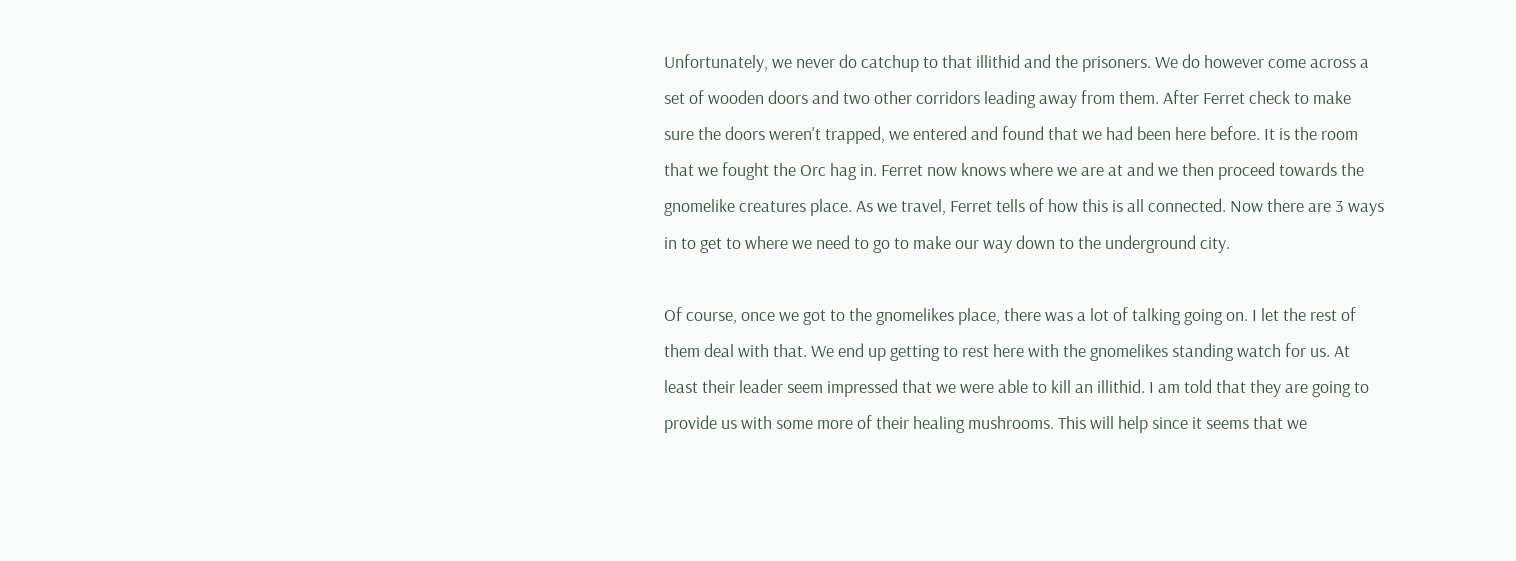Unfortunately, we never do catchup to that illithid and the prisoners. We do however come across a set of wooden doors and two other corridors leading away from them. After Ferret check to make sure the doors weren't trapped, we entered and found that we had been here before. It is the room that we fought the Orc hag in. Ferret now knows where we are at and we then proceed towards the gnomelike creatures place. As we travel, Ferret tells of how this is all connected. Now there are 3 ways in to get to where we need to go to make our way down to the underground city.

Of course, once we got to the gnomelikes place, there was a lot of talking going on. I let the rest of them deal with that. We end up getting to rest here with the gnomelikes standing watch for us. At least their leader seem impressed that we were able to kill an illithid. I am told that they are going to provide us with some more of their healing mushrooms. This will help since it seems that we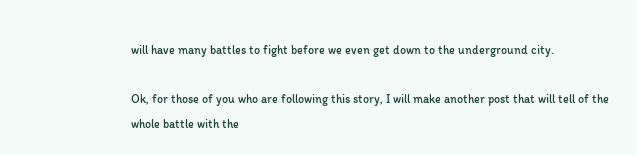will have many battles to fight before we even get down to the underground city.

Ok, for those of you who are following this story, I will make another post that will tell of the whole battle with the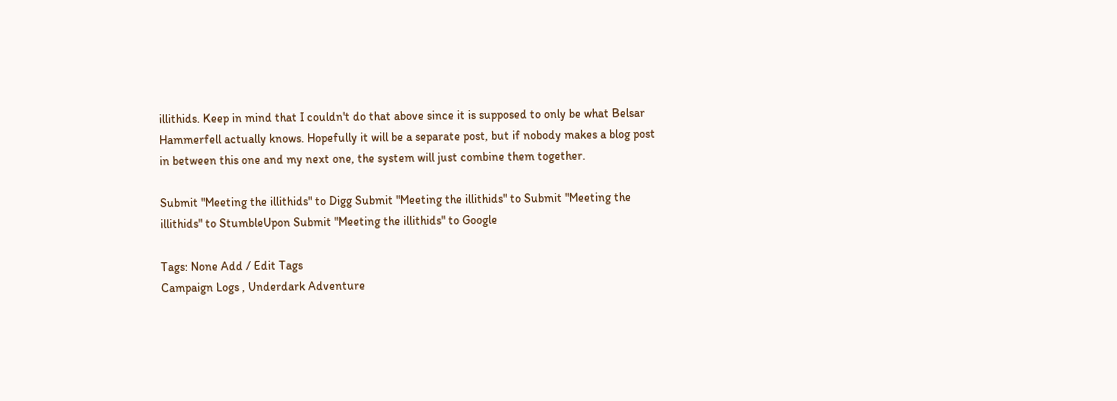illithids. Keep in mind that I couldn't do that above since it is supposed to only be what Belsar Hammerfell actually knows. Hopefully it will be a separate post, but if nobody makes a blog post in between this one and my next one, the system will just combine them together.

Submit "Meeting the illithids" to Digg Submit "Meeting the illithids" to Submit "Meeting the illithids" to StumbleUpon Submit "Meeting the illithids" to Google

Tags: None Add / Edit Tags
Campaign Logs , Underdark Adventure